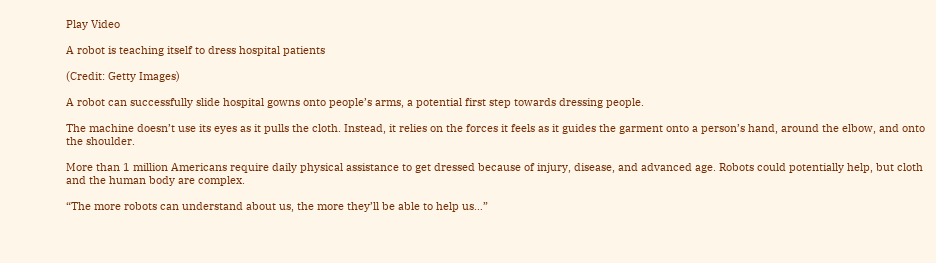Play Video

A robot is teaching itself to dress hospital patients

(Credit: Getty Images)

A robot can successfully slide hospital gowns onto people’s arms, a potential first step towards dressing people.

The machine doesn’t use its eyes as it pulls the cloth. Instead, it relies on the forces it feels as it guides the garment onto a person’s hand, around the elbow, and onto the shoulder.

More than 1 million Americans require daily physical assistance to get dressed because of injury, disease, and advanced age. Robots could potentially help, but cloth and the human body are complex.

“The more robots can understand about us, the more they’ll be able to help us…”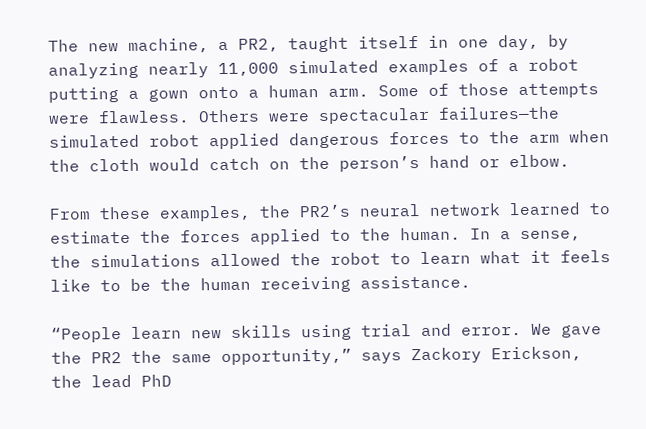The new machine, a PR2, taught itself in one day, by analyzing nearly 11,000 simulated examples of a robot putting a gown onto a human arm. Some of those attempts were flawless. Others were spectacular failures—the simulated robot applied dangerous forces to the arm when the cloth would catch on the person’s hand or elbow.

From these examples, the PR2’s neural network learned to estimate the forces applied to the human. In a sense, the simulations allowed the robot to learn what it feels like to be the human receiving assistance.

“People learn new skills using trial and error. We gave the PR2 the same opportunity,” says Zackory Erickson, the lead PhD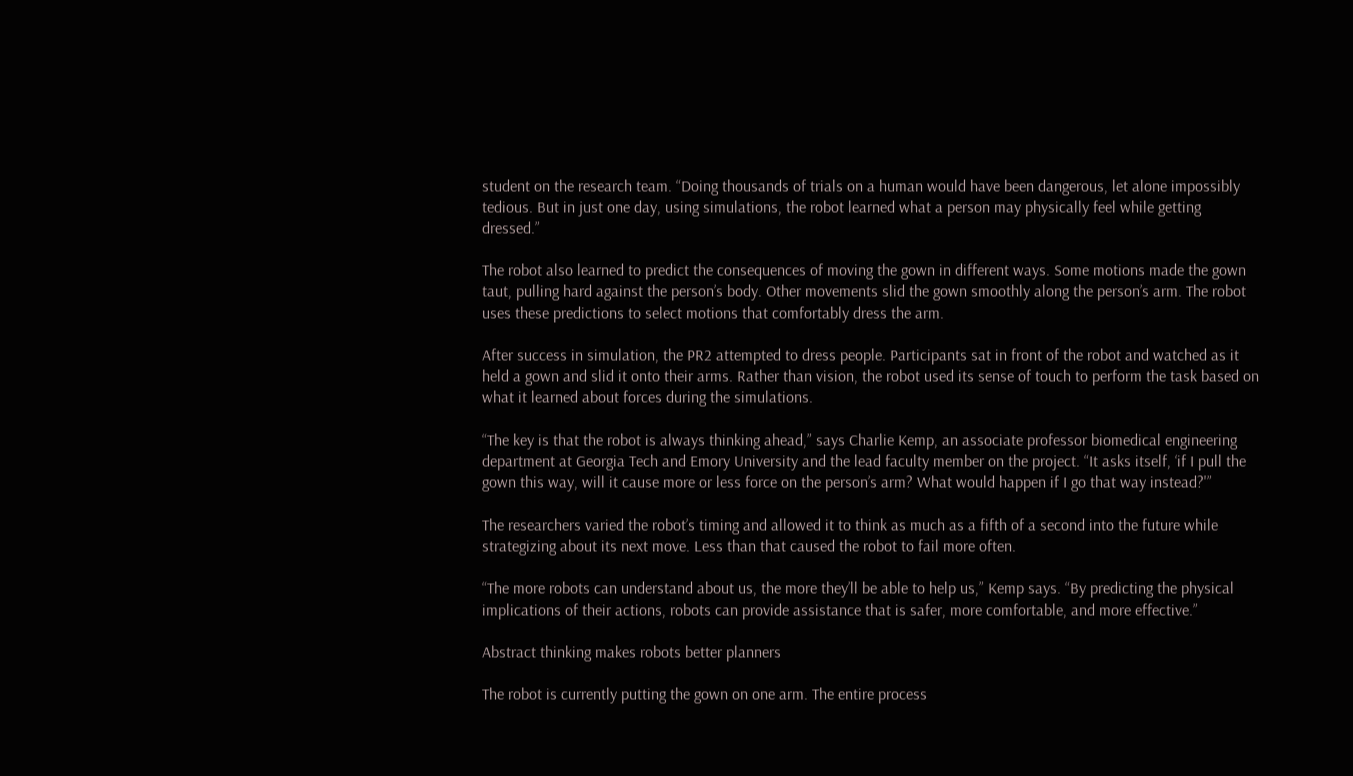student on the research team. “Doing thousands of trials on a human would have been dangerous, let alone impossibly tedious. But in just one day, using simulations, the robot learned what a person may physically feel while getting dressed.”

The robot also learned to predict the consequences of moving the gown in different ways. Some motions made the gown taut, pulling hard against the person’s body. Other movements slid the gown smoothly along the person’s arm. The robot uses these predictions to select motions that comfortably dress the arm.

After success in simulation, the PR2 attempted to dress people. Participants sat in front of the robot and watched as it held a gown and slid it onto their arms. Rather than vision, the robot used its sense of touch to perform the task based on what it learned about forces during the simulations.

“The key is that the robot is always thinking ahead,” says Charlie Kemp, an associate professor biomedical engineering department at Georgia Tech and Emory University and the lead faculty member on the project. “It asks itself, ‘if I pull the gown this way, will it cause more or less force on the person’s arm? What would happen if I go that way instead?'”

The researchers varied the robot’s timing and allowed it to think as much as a fifth of a second into the future while strategizing about its next move. Less than that caused the robot to fail more often.

“The more robots can understand about us, the more they’ll be able to help us,” Kemp says. “By predicting the physical implications of their actions, robots can provide assistance that is safer, more comfortable, and more effective.”

Abstract thinking makes robots better planners

The robot is currently putting the gown on one arm. The entire process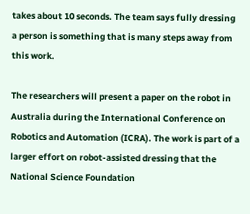takes about 10 seconds. The team says fully dressing a person is something that is many steps away from this work.

The researchers will present a paper on the robot in Australia during the International Conference on Robotics and Automation (ICRA). The work is part of a larger effort on robot-assisted dressing that the National Science Foundation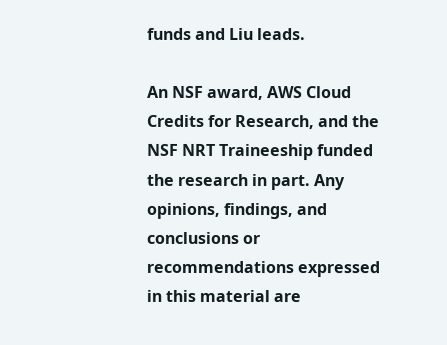funds and Liu leads.

An NSF award, AWS Cloud Credits for Research, and the NSF NRT Traineeship funded the research in part. Any opinions, findings, and conclusions or recommendations expressed in this material are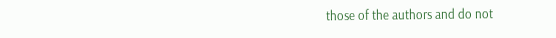those of the authors and do not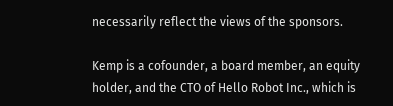necessarily reflect the views of the sponsors.

Kemp is a cofounder, a board member, an equity holder, and the CTO of Hello Robot Inc., which is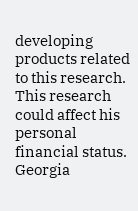developing products related to this research. This research could affect his personal financial status. Georgia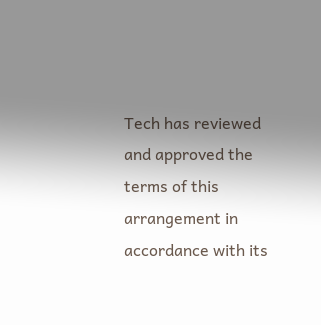Tech has reviewed and approved the terms of this arrangement in accordance with its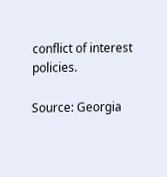conflict of interest policies.

Source: Georgia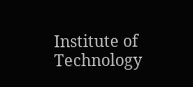Institute of Technology